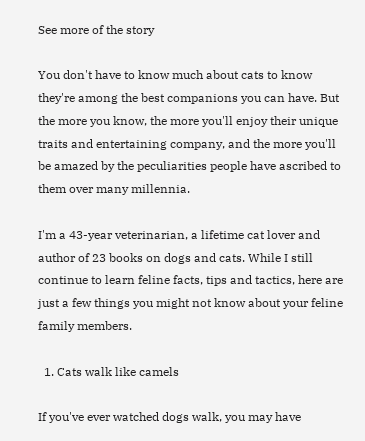See more of the story

You don't have to know much about cats to know they're among the best companions you can have. But the more you know, the more you'll enjoy their unique traits and entertaining company, and the more you'll be amazed by the peculiarities people have ascribed to them over many millennia.

I'm a 43-year veterinarian, a lifetime cat lover and author of 23 books on dogs and cats. While I still continue to learn feline facts, tips and tactics, here are just a few things you might not know about your feline family members.

  1. Cats walk like camels

If you've ever watched dogs walk, you may have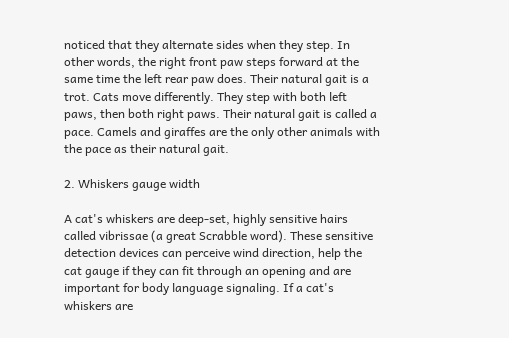noticed that they alternate sides when they step. In other words, the right front paw steps forward at the same time the left rear paw does. Their natural gait is a trot. Cats move differently. They step with both left paws, then both right paws. Their natural gait is called a pace. Camels and giraffes are the only other animals with the pace as their natural gait.

2. Whiskers gauge width

A cat's whiskers are deep-set, highly sensitive hairs called vibrissae (a great Scrabble word). These sensitive detection devices can perceive wind direction, help the cat gauge if they can fit through an opening and are important for body language signaling. If a cat's whiskers are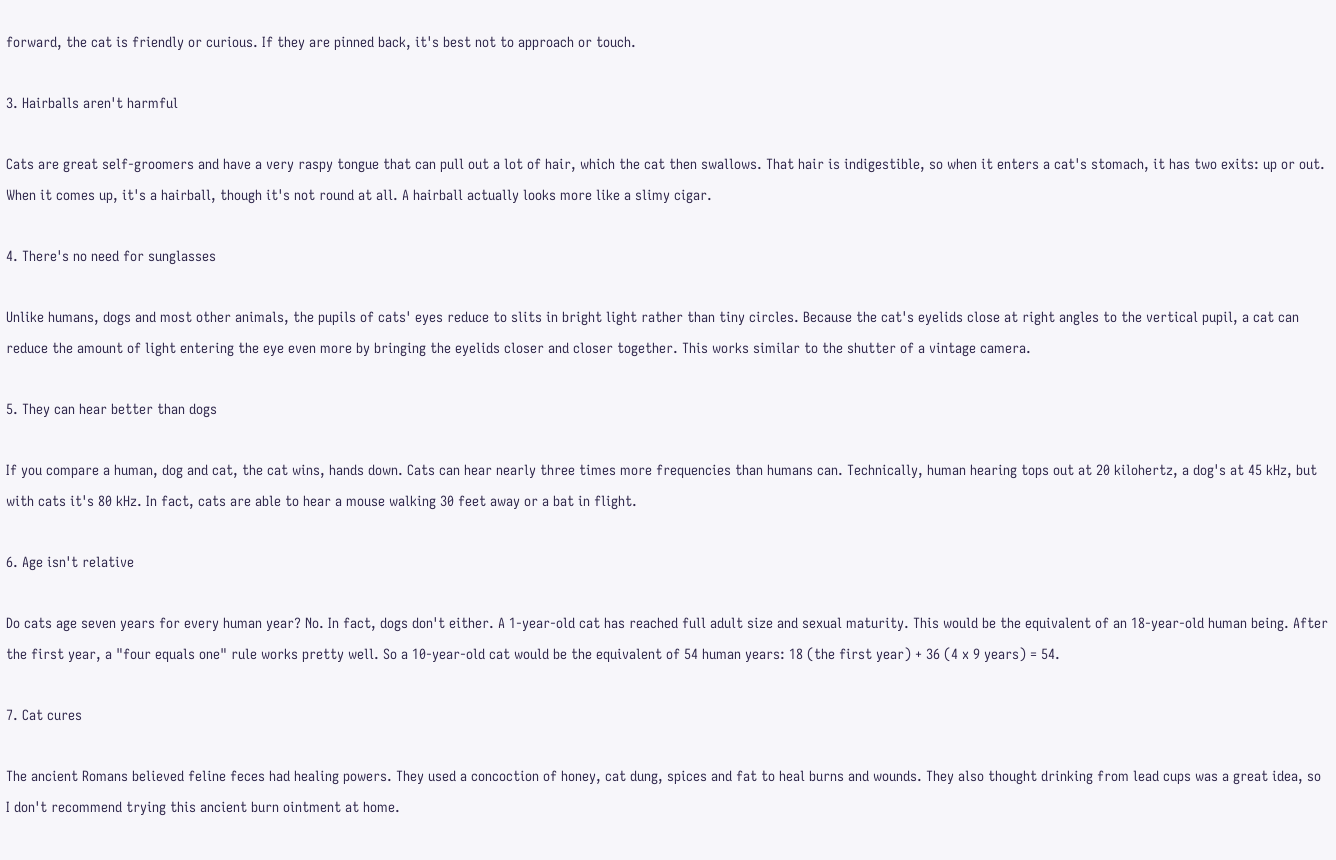forward, the cat is friendly or curious. If they are pinned back, it's best not to approach or touch.

3. Hairballs aren't harmful

Cats are great self-groomers and have a very raspy tongue that can pull out a lot of hair, which the cat then swallows. That hair is indigestible, so when it enters a cat's stomach, it has two exits: up or out. When it comes up, it's a hairball, though it's not round at all. A hairball actually looks more like a slimy cigar.

4. There's no need for sunglasses

Unlike humans, dogs and most other animals, the pupils of cats' eyes reduce to slits in bright light rather than tiny circles. Because the cat's eyelids close at right angles to the vertical pupil, a cat can reduce the amount of light entering the eye even more by bringing the eyelids closer and closer together. This works similar to the shutter of a vintage camera.

5. They can hear better than dogs

If you compare a human, dog and cat, the cat wins, hands down. Cats can hear nearly three times more frequencies than humans can. Technically, human hearing tops out at 20 kilohertz, a dog's at 45 kHz, but with cats it's 80 kHz. In fact, cats are able to hear a mouse walking 30 feet away or a bat in flight.

6. Age isn't relative

Do cats age seven years for every human year? No. In fact, dogs don't either. A 1-year-old cat has reached full adult size and sexual maturity. This would be the equivalent of an 18-year-old human being. After the first year, a "four equals one" rule works pretty well. So a 10-year-old cat would be the equivalent of 54 human years: 18 (the first year) + 36 (4 x 9 years) = 54.

7. Cat cures

The ancient Romans believed feline feces had healing powers. They used a concoction of honey, cat dung, spices and fat to heal burns and wounds. They also thought drinking from lead cups was a great idea, so I don't recommend trying this ancient burn ointment at home.